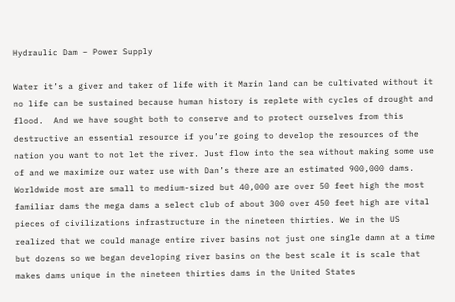Hydraulic Dam – Power Supply

Water it’s a giver and taker of life with it Marin land can be cultivated without it no life can be sustained because human history is replete with cycles of drought and flood.  And we have sought both to conserve and to protect ourselves from this destructive an essential resource if you’re going to develop the resources of the nation you want to not let the river. Just flow into the sea without making some use of and we maximize our water use with Dan’s there are an estimated 900,000 dams. Worldwide most are small to medium-sized but 40,000 are over 50 feet high the most familiar dams the mega dams a select club of about 300 over 450 feet high are vital pieces of civilizations infrastructure in the nineteen thirties. We in the US realized that we could manage entire river basins not just one single damn at a time but dozens so we began developing river basins on the best scale it is scale that makes dams unique in the nineteen thirties dams in the United States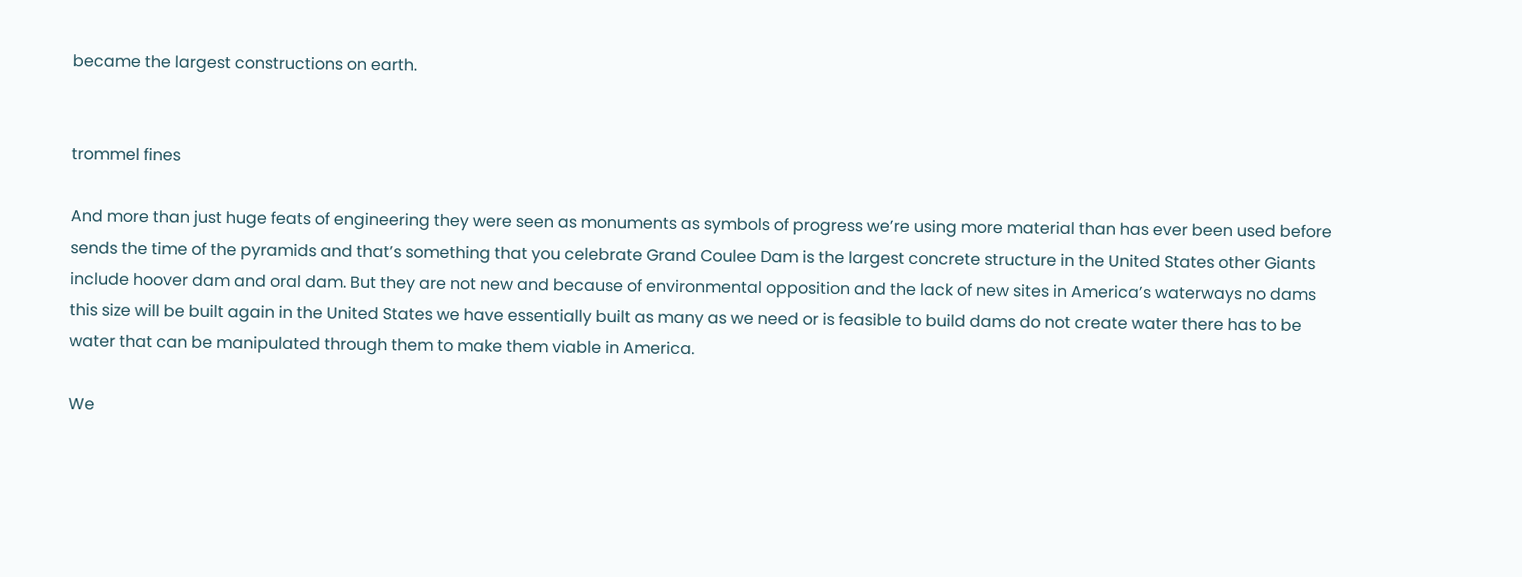became the largest constructions on earth.


trommel fines

And more than just huge feats of engineering they were seen as monuments as symbols of progress we’re using more material than has ever been used before sends the time of the pyramids and that’s something that you celebrate Grand Coulee Dam is the largest concrete structure in the United States other Giants include hoover dam and oral dam. But they are not new and because of environmental opposition and the lack of new sites in America’s waterways no dams this size will be built again in the United States we have essentially built as many as we need or is feasible to build dams do not create water there has to be water that can be manipulated through them to make them viable in America.

We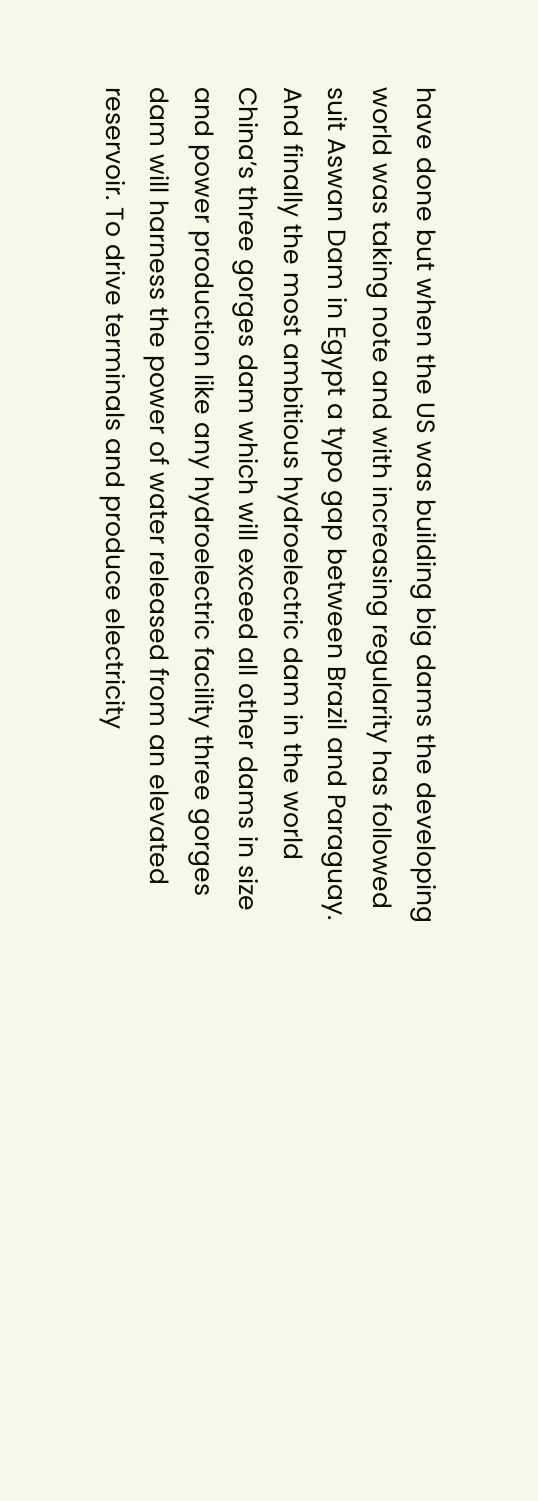have done but when the US was building big dams the developing world was taking note and with increasing regularity has followed suit Aswan Dam in Egypt a typo gap between Brazil and Paraguay. And finally the most ambitious hydroelectric dam in the world China’s three gorges dam which will exceed all other dams in size and power production like any hydroelectric facility three gorges dam will harness the power of water released from an elevated reservoir. To drive terminals and produce electricity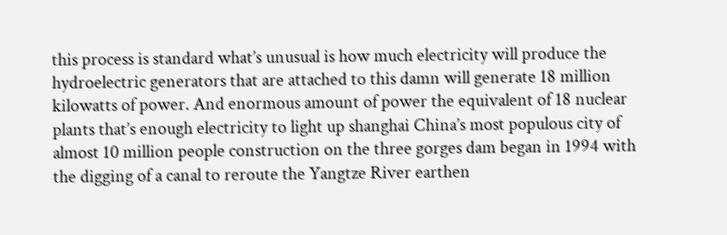this process is standard what’s unusual is how much electricity will produce the hydroelectric generators that are attached to this damn will generate 18 million kilowatts of power. And enormous amount of power the equivalent of 18 nuclear plants that’s enough electricity to light up shanghai China’s most populous city of almost 10 million people construction on the three gorges dam began in 1994 with the digging of a canal to reroute the Yangtze River earthen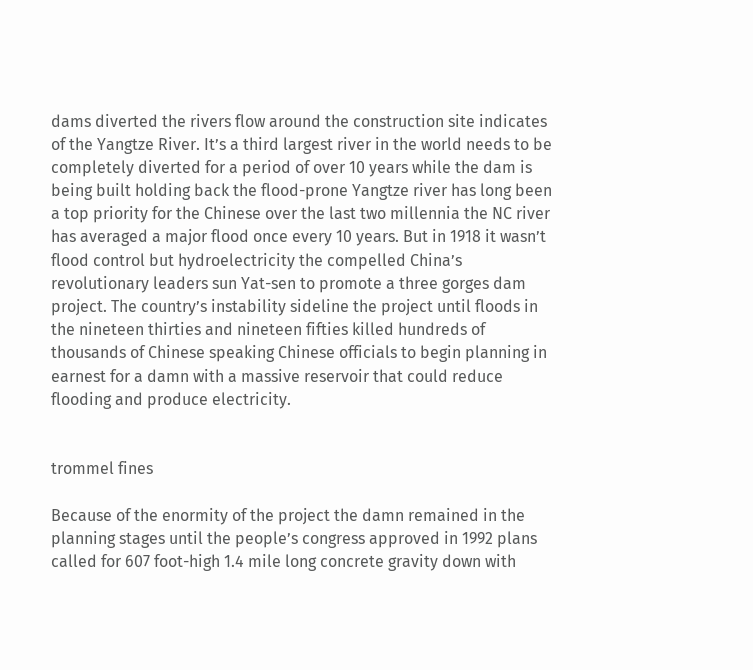dams diverted the rivers flow around the construction site indicates of the Yangtze River. It’s a third largest river in the world needs to be completely diverted for a period of over 10 years while the dam is being built holding back the flood-prone Yangtze river has long been a top priority for the Chinese over the last two millennia the NC river has averaged a major flood once every 10 years. But in 1918 it wasn’t flood control but hydroelectricity the compelled China’s revolutionary leaders sun Yat-sen to promote a three gorges dam project. The country’s instability sideline the project until floods in the nineteen thirties and nineteen fifties killed hundreds of thousands of Chinese speaking Chinese officials to begin planning in earnest for a damn with a massive reservoir that could reduce flooding and produce electricity.


trommel fines

Because of the enormity of the project the damn remained in the planning stages until the people’s congress approved in 1992 plans called for 607 foot-high 1.4 mile long concrete gravity down with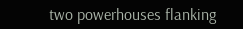two powerhouses flanking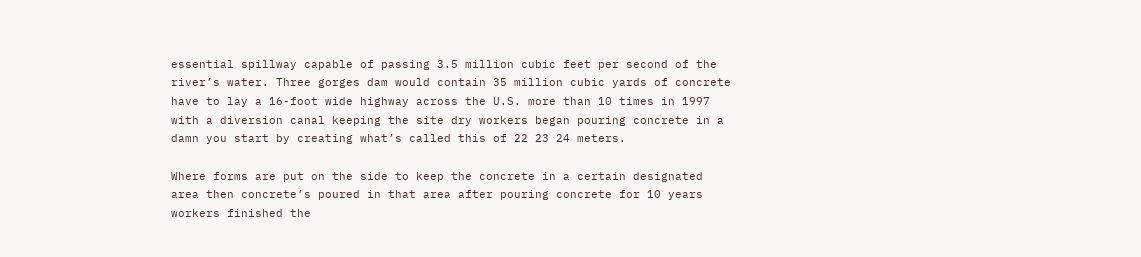essential spillway capable of passing 3.5 million cubic feet per second of the river’s water. Three gorges dam would contain 35 million cubic yards of concrete have to lay a 16-foot wide highway across the U.S. more than 10 times in 1997 with a diversion canal keeping the site dry workers began pouring concrete in a damn you start by creating what’s called this of 22 23 24 meters.

Where forms are put on the side to keep the concrete in a certain designated area then concrete’s poured in that area after pouring concrete for 10 years workers finished the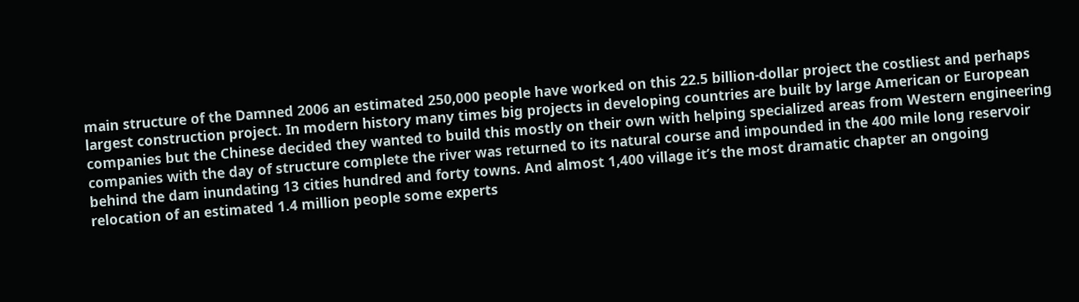main structure of the Damned 2006 an estimated 250,000 people have worked on this 22.5 billion-dollar project the costliest and perhaps largest construction project. In modern history many times big projects in developing countries are built by large American or European companies but the Chinese decided they wanted to build this mostly on their own with helping specialized areas from Western engineering companies with the day of structure complete the river was returned to its natural course and impounded in the 400 mile long reservoir behind the dam inundating 13 cities hundred and forty towns. And almost 1,400 village it’s the most dramatic chapter an ongoing relocation of an estimated 1.4 million people some experts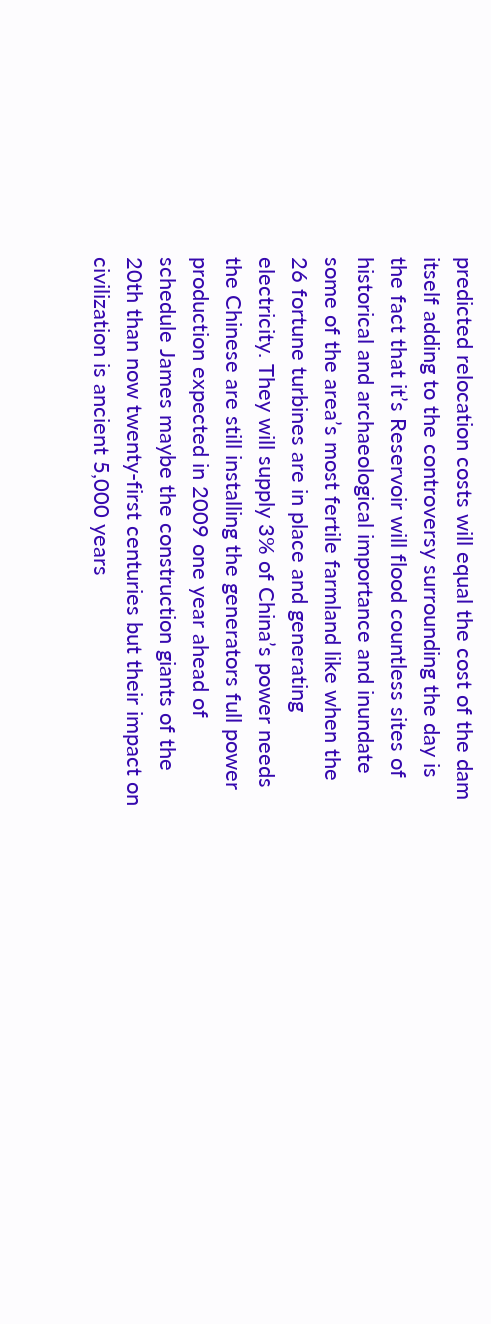predicted relocation costs will equal the cost of the dam itself adding to the controversy surrounding the day is the fact that it’s Reservoir will flood countless sites of historical and archaeological importance and inundate some of the area’s most fertile farmland like when the 26 fortune turbines are in place and generating electricity. They will supply 3% of China’s power needs the Chinese are still installing the generators full power production expected in 2009 one year ahead of schedule James maybe the construction giants of the 20th than now twenty-first centuries but their impact on civilization is ancient 5,000 years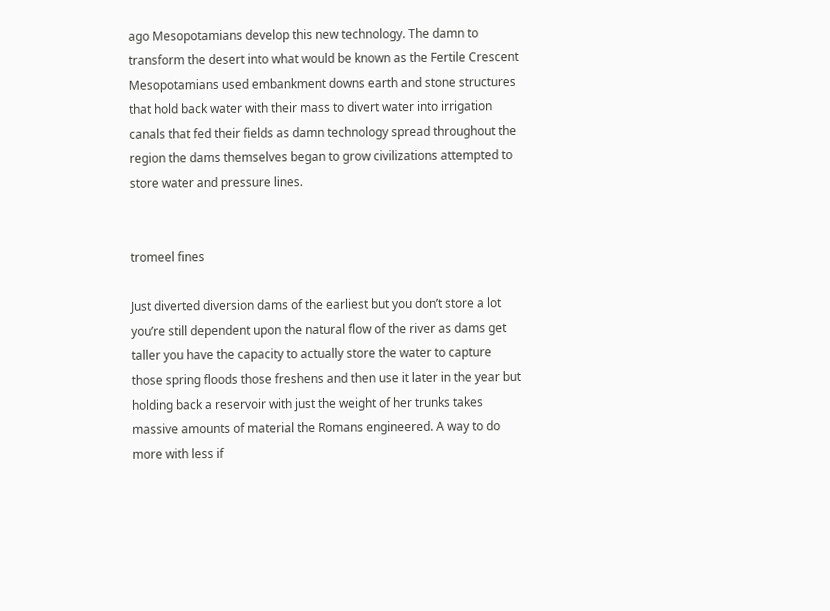ago Mesopotamians develop this new technology. The damn to transform the desert into what would be known as the Fertile Crescent Mesopotamians used embankment downs earth and stone structures that hold back water with their mass to divert water into irrigation canals that fed their fields as damn technology spread throughout the region the dams themselves began to grow civilizations attempted to store water and pressure lines.


tromeel fines

Just diverted diversion dams of the earliest but you don’t store a lot you’re still dependent upon the natural flow of the river as dams get taller you have the capacity to actually store the water to capture those spring floods those freshens and then use it later in the year but holding back a reservoir with just the weight of her trunks takes massive amounts of material the Romans engineered. A way to do more with less if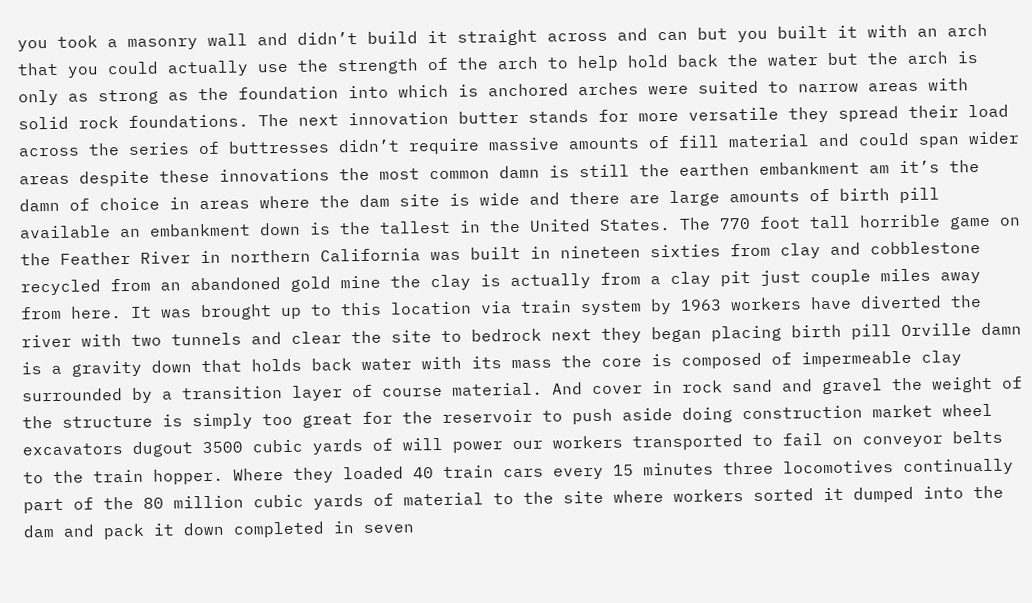you took a masonry wall and didn’t build it straight across and can but you built it with an arch that you could actually use the strength of the arch to help hold back the water but the arch is only as strong as the foundation into which is anchored arches were suited to narrow areas with solid rock foundations. The next innovation butter stands for more versatile they spread their load across the series of buttresses didn’t require massive amounts of fill material and could span wider areas despite these innovations the most common damn is still the earthen embankment am it’s the damn of choice in areas where the dam site is wide and there are large amounts of birth pill available an embankment down is the tallest in the United States. The 770 foot tall horrible game on the Feather River in northern California was built in nineteen sixties from clay and cobblestone recycled from an abandoned gold mine the clay is actually from a clay pit just couple miles away from here. It was brought up to this location via train system by 1963 workers have diverted the river with two tunnels and clear the site to bedrock next they began placing birth pill Orville damn is a gravity down that holds back water with its mass the core is composed of impermeable clay surrounded by a transition layer of course material. And cover in rock sand and gravel the weight of the structure is simply too great for the reservoir to push aside doing construction market wheel excavators dugout 3500 cubic yards of will power our workers transported to fail on conveyor belts to the train hopper. Where they loaded 40 train cars every 15 minutes three locomotives continually part of the 80 million cubic yards of material to the site where workers sorted it dumped into the dam and pack it down completed in seven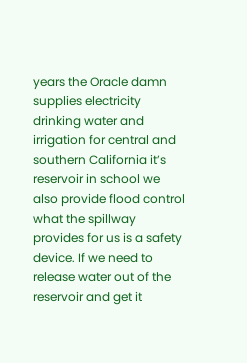years the Oracle damn supplies electricity drinking water and irrigation for central and southern California it’s reservoir in school we also provide flood control what the spillway provides for us is a safety device. If we need to release water out of the reservoir and get it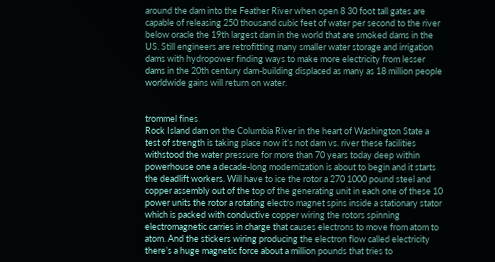around the dam into the Feather River when open 8 30 foot tall gates are capable of releasing 250 thousand cubic feet of water per second to the river below oracle the 19th largest dam in the world that are smoked dams in the US. Still engineers are retrofitting many smaller water storage and irrigation dams with hydropower finding ways to make more electricity from lesser dams in the 20th century dam-building displaced as many as 18 million people worldwide gains will return on water.


trommel fines
Rock Island dam on the Columbia River in the heart of Washington State a test of strength is taking place now it’s not dam vs. river these facilities withstood the water pressure for more than 70 years today deep within powerhouse one a decade-long modernization is about to begin and it starts the deadlift workers. Will have to ice the rotor a 270 1000 pound steel and copper assembly out of the top of the generating unit in each one of these 10 power units the rotor a rotating electro magnet spins inside a stationary stator which is packed with conductive copper wiring the rotors spinning electromagnetic carries in charge that causes electrons to move from atom to atom. And the stickers wiring producing the electron flow called electricity there’s a huge magnetic force about a million pounds that tries to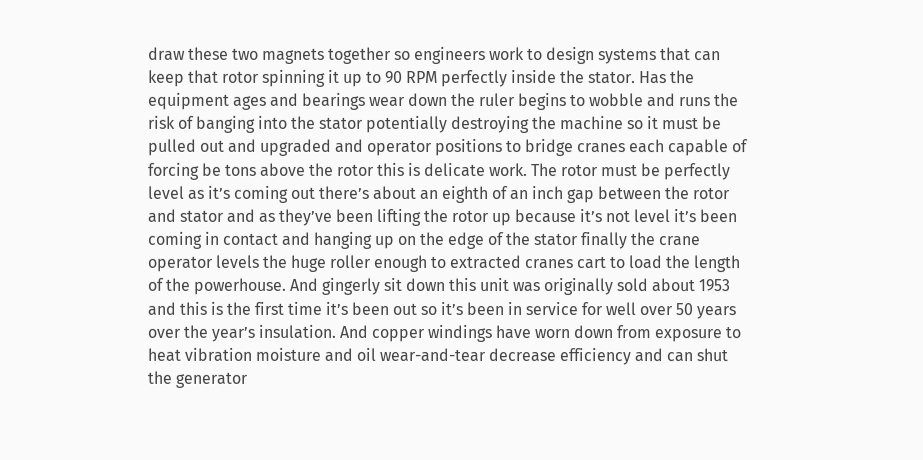draw these two magnets together so engineers work to design systems that can keep that rotor spinning it up to 90 RPM perfectly inside the stator. Has the equipment ages and bearings wear down the ruler begins to wobble and runs the risk of banging into the stator potentially destroying the machine so it must be pulled out and upgraded and operator positions to bridge cranes each capable of forcing be tons above the rotor this is delicate work. The rotor must be perfectly level as it’s coming out there’s about an eighth of an inch gap between the rotor and stator and as they’ve been lifting the rotor up because it’s not level it’s been coming in contact and hanging up on the edge of the stator finally the crane operator levels the huge roller enough to extracted cranes cart to load the length of the powerhouse. And gingerly sit down this unit was originally sold about 1953 and this is the first time it’s been out so it’s been in service for well over 50 years over the year’s insulation. And copper windings have worn down from exposure to heat vibration moisture and oil wear-and-tear decrease efficiency and can shut the generator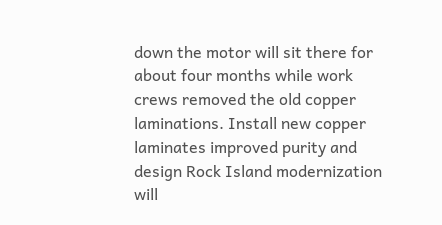down the motor will sit there for about four months while work crews removed the old copper laminations. Install new copper laminates improved purity and design Rock Island modernization will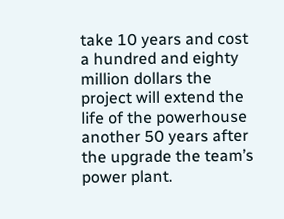take 10 years and cost a hundred and eighty million dollars the project will extend the life of the powerhouse another 50 years after the upgrade the team’s power plant.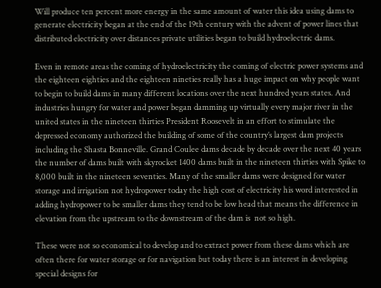Will produce ten percent more energy in the same amount of water this idea using dams to generate electricity began at the end of the 19th century with the advent of power lines that distributed electricity over distances private utilities began to build hydroelectric dams.

Even in remote areas the coming of hydroelectricity the coming of electric power systems and the eighteen eighties and the eighteen nineties really has a huge impact on why people want to begin to build dams in many different locations over the next hundred years states. And industries hungry for water and power began damming up virtually every major river in the united states in the nineteen thirties President Roosevelt in an effort to stimulate the depressed economy authorized the building of some of the country’s largest dam projects including the Shasta Bonneville. Grand Coulee dams decade by decade over the next 40 years the number of dams built with skyrocket 1400 dams built in the nineteen thirties with Spike to 8,000 built in the nineteen seventies. Many of the smaller dams were designed for water storage and irrigation not hydropower today the high cost of electricity his word interested in adding hydropower to be smaller dams they tend to be low head that means the difference in elevation from the upstream to the downstream of the dam is  not so high.

These were not so economical to develop and to extract power from these dams which are often there for water storage or for navigation but today there is an interest in developing special designs for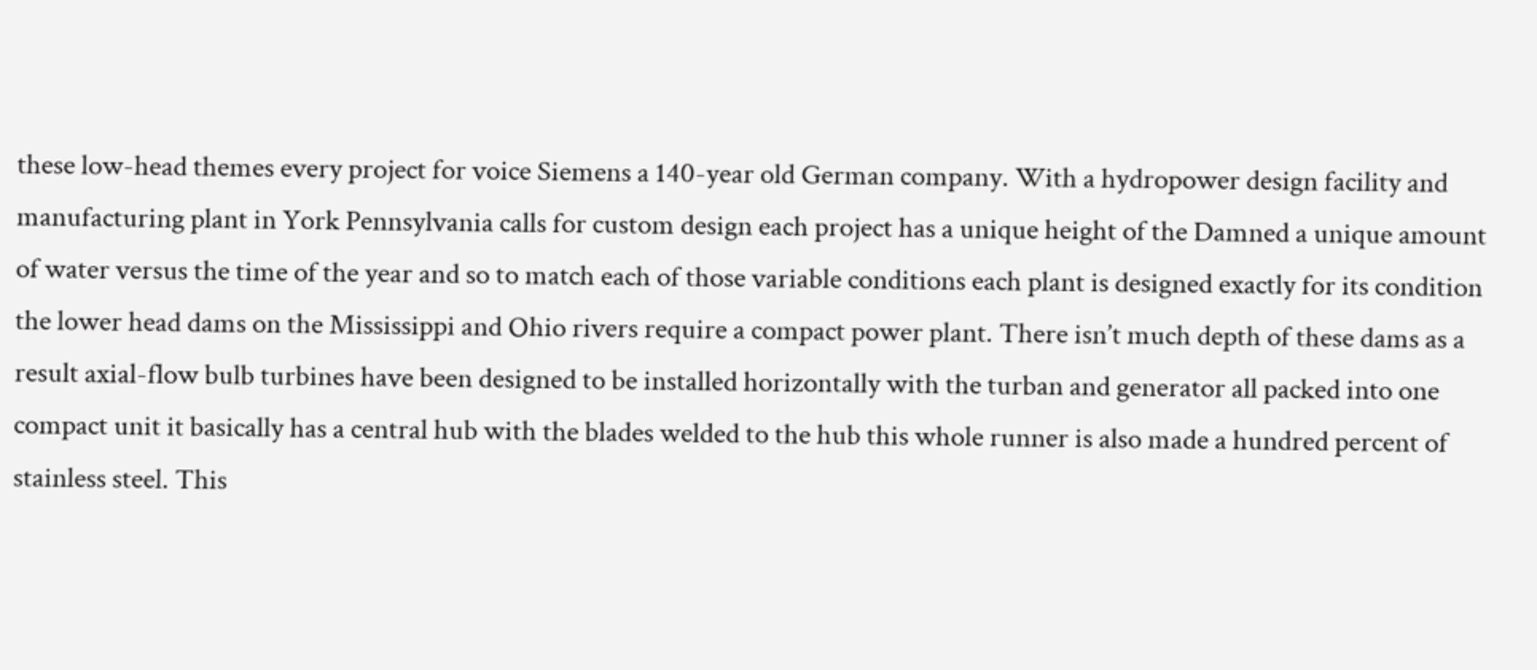these low-head themes every project for voice Siemens a 140-year old German company. With a hydropower design facility and manufacturing plant in York Pennsylvania calls for custom design each project has a unique height of the Damned a unique amount of water versus the time of the year and so to match each of those variable conditions each plant is designed exactly for its condition the lower head dams on the Mississippi and Ohio rivers require a compact power plant. There isn’t much depth of these dams as a result axial-flow bulb turbines have been designed to be installed horizontally with the turban and generator all packed into one compact unit it basically has a central hub with the blades welded to the hub this whole runner is also made a hundred percent of stainless steel. This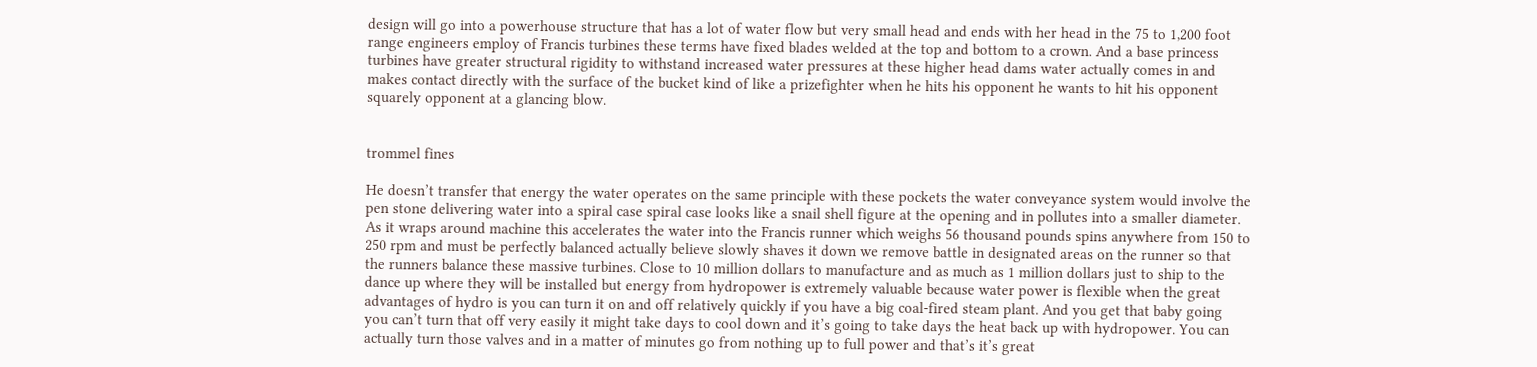design will go into a powerhouse structure that has a lot of water flow but very small head and ends with her head in the 75 to 1,200 foot range engineers employ of Francis turbines these terms have fixed blades welded at the top and bottom to a crown. And a base princess turbines have greater structural rigidity to withstand increased water pressures at these higher head dams water actually comes in and makes contact directly with the surface of the bucket kind of like a prizefighter when he hits his opponent he wants to hit his opponent squarely opponent at a glancing blow.


trommel fines

He doesn’t transfer that energy the water operates on the same principle with these pockets the water conveyance system would involve the pen stone delivering water into a spiral case spiral case looks like a snail shell figure at the opening and in pollutes into a smaller diameter. As it wraps around machine this accelerates the water into the Francis runner which weighs 56 thousand pounds spins anywhere from 150 to 250 rpm and must be perfectly balanced actually believe slowly shaves it down we remove battle in designated areas on the runner so that the runners balance these massive turbines. Close to 10 million dollars to manufacture and as much as 1 million dollars just to ship to the dance up where they will be installed but energy from hydropower is extremely valuable because water power is flexible when the great advantages of hydro is you can turn it on and off relatively quickly if you have a big coal-fired steam plant. And you get that baby going you can’t turn that off very easily it might take days to cool down and it’s going to take days the heat back up with hydropower. You can actually turn those valves and in a matter of minutes go from nothing up to full power and that’s it’s great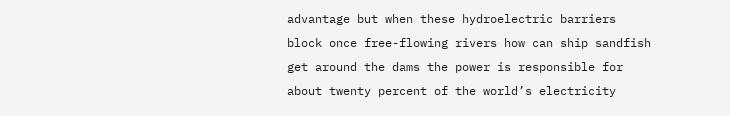advantage but when these hydroelectric barriers block once free-flowing rivers how can ship sandfish get around the dams the power is responsible for about twenty percent of the world’s electricity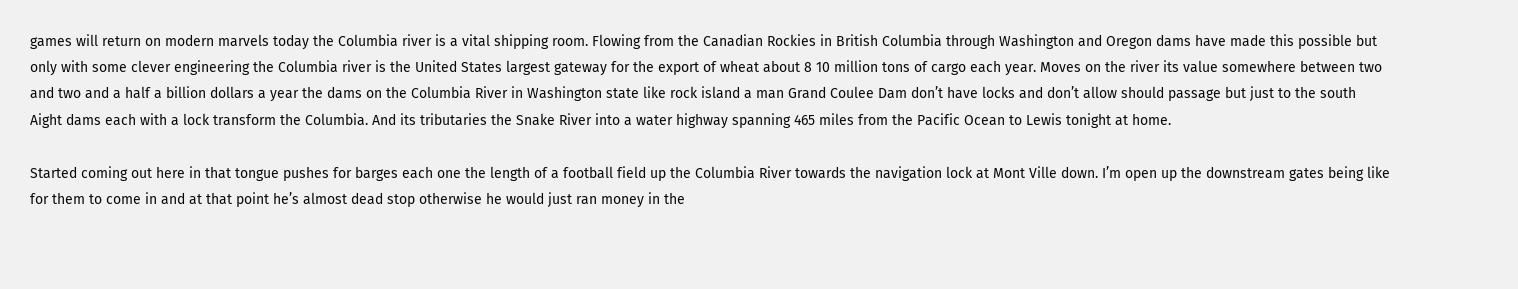games will return on modern marvels today the Columbia river is a vital shipping room. Flowing from the Canadian Rockies in British Columbia through Washington and Oregon dams have made this possible but only with some clever engineering the Columbia river is the United States largest gateway for the export of wheat about 8 10 million tons of cargo each year. Moves on the river its value somewhere between two and two and a half a billion dollars a year the dams on the Columbia River in Washington state like rock island a man Grand Coulee Dam don’t have locks and don’t allow should passage but just to the south Aight dams each with a lock transform the Columbia. And its tributaries the Snake River into a water highway spanning 465 miles from the Pacific Ocean to Lewis tonight at home.

Started coming out here in that tongue pushes for barges each one the length of a football field up the Columbia River towards the navigation lock at Mont Ville down. I’m open up the downstream gates being like for them to come in and at that point he’s almost dead stop otherwise he would just ran money in the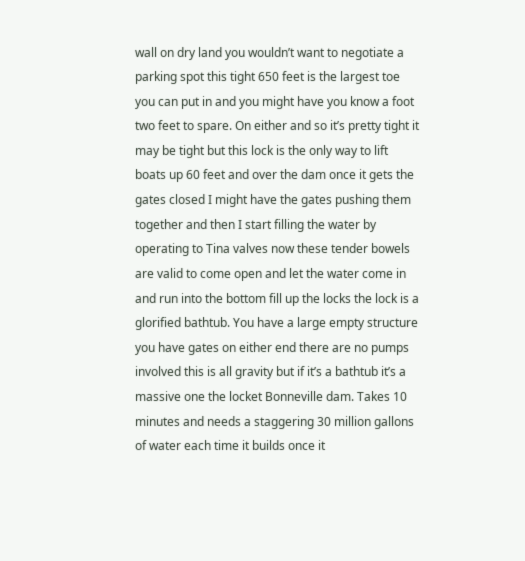wall on dry land you wouldn’t want to negotiate a parking spot this tight 650 feet is the largest toe you can put in and you might have you know a foot two feet to spare. On either and so it’s pretty tight it may be tight but this lock is the only way to lift boats up 60 feet and over the dam once it gets the gates closed I might have the gates pushing them together and then I start filling the water by operating to Tina valves now these tender bowels are valid to come open and let the water come in and run into the bottom fill up the locks the lock is a glorified bathtub. You have a large empty structure you have gates on either end there are no pumps involved this is all gravity but if it’s a bathtub it’s a massive one the locket Bonneville dam. Takes 10 minutes and needs a staggering 30 million gallons of water each time it builds once it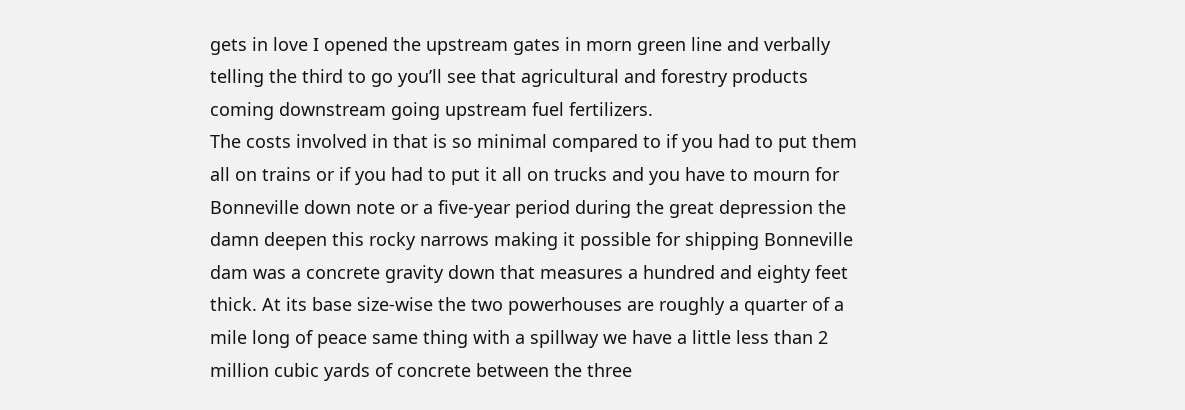gets in love I opened the upstream gates in morn green line and verbally telling the third to go you’ll see that agricultural and forestry products coming downstream going upstream fuel fertilizers.
The costs involved in that is so minimal compared to if you had to put them all on trains or if you had to put it all on trucks and you have to mourn for Bonneville down note or a five-year period during the great depression the damn deepen this rocky narrows making it possible for shipping Bonneville dam was a concrete gravity down that measures a hundred and eighty feet thick. At its base size-wise the two powerhouses are roughly a quarter of a mile long of peace same thing with a spillway we have a little less than 2 million cubic yards of concrete between the three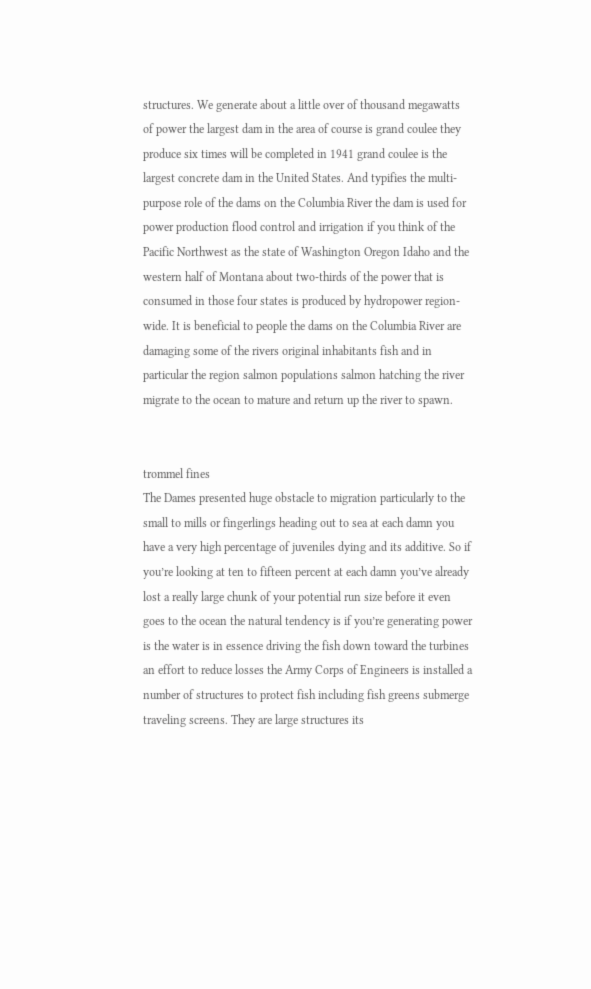structures. We generate about a little over of thousand megawatts of power the largest dam in the area of course is grand coulee they produce six times will be completed in 1941 grand coulee is the largest concrete dam in the United States. And typifies the multi-purpose role of the dams on the Columbia River the dam is used for power production flood control and irrigation if you think of the Pacific Northwest as the state of Washington Oregon Idaho and the western half of Montana about two-thirds of the power that is consumed in those four states is produced by hydropower region-wide. It is beneficial to people the dams on the Columbia River are damaging some of the rivers original inhabitants fish and in particular the region salmon populations salmon hatching the river migrate to the ocean to mature and return up the river to spawn.


trommel fines
The Dames presented huge obstacle to migration particularly to the small to mills or fingerlings heading out to sea at each damn you have a very high percentage of juveniles dying and its additive. So if you’re looking at ten to fifteen percent at each damn you’ve already lost a really large chunk of your potential run size before it even goes to the ocean the natural tendency is if you’re generating power is the water is in essence driving the fish down toward the turbines an effort to reduce losses the Army Corps of Engineers is installed a number of structures to protect fish including fish greens submerge traveling screens. They are large structures its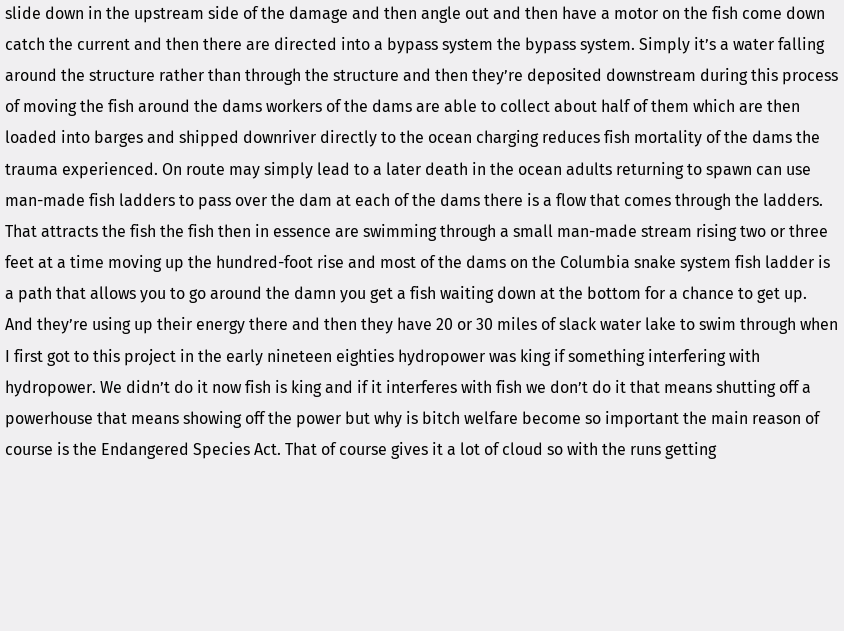slide down in the upstream side of the damage and then angle out and then have a motor on the fish come down catch the current and then there are directed into a bypass system the bypass system. Simply it’s a water falling around the structure rather than through the structure and then they’re deposited downstream during this process of moving the fish around the dams workers of the dams are able to collect about half of them which are then loaded into barges and shipped downriver directly to the ocean charging reduces fish mortality of the dams the trauma experienced. On route may simply lead to a later death in the ocean adults returning to spawn can use man-made fish ladders to pass over the dam at each of the dams there is a flow that comes through the ladders. That attracts the fish the fish then in essence are swimming through a small man-made stream rising two or three feet at a time moving up the hundred-foot rise and most of the dams on the Columbia snake system fish ladder is a path that allows you to go around the damn you get a fish waiting down at the bottom for a chance to get up.
And they’re using up their energy there and then they have 20 or 30 miles of slack water lake to swim through when I first got to this project in the early nineteen eighties hydropower was king if something interfering with hydropower. We didn’t do it now fish is king and if it interferes with fish we don’t do it that means shutting off a powerhouse that means showing off the power but why is bitch welfare become so important the main reason of course is the Endangered Species Act. That of course gives it a lot of cloud so with the runs getting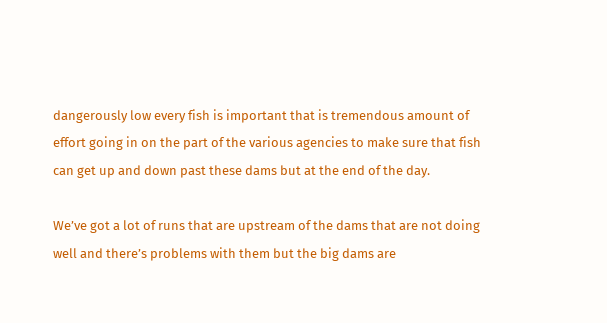dangerously low every fish is important that is tremendous amount of effort going in on the part of the various agencies to make sure that fish can get up and down past these dams but at the end of the day.

We’ve got a lot of runs that are upstream of the dams that are not doing well and there’s problems with them but the big dams are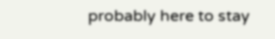probably here to stay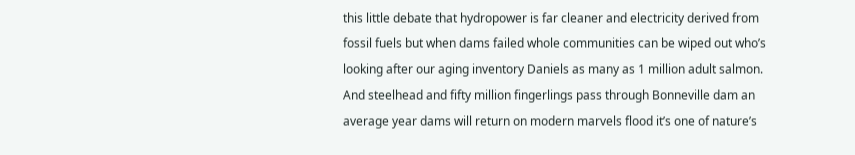this little debate that hydropower is far cleaner and electricity derived from fossil fuels but when dams failed whole communities can be wiped out who’s looking after our aging inventory Daniels as many as 1 million adult salmon. And steelhead and fifty million fingerlings pass through Bonneville dam an average year dams will return on modern marvels flood it’s one of nature’s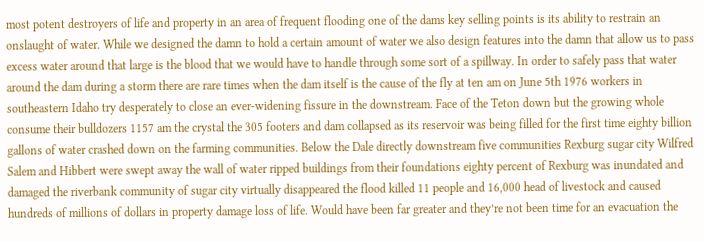most potent destroyers of life and property in an area of frequent flooding one of the dams key selling points is its ability to restrain an onslaught of water. While we designed the damn to hold a certain amount of water we also design features into the damn that allow us to pass excess water around that large is the blood that we would have to handle through some sort of a spillway. In order to safely pass that water around the dam during a storm there are rare times when the dam itself is the cause of the fly at ten am on June 5th 1976 workers in southeastern Idaho try desperately to close an ever-widening fissure in the downstream. Face of the Teton down but the growing whole consume their bulldozers 1157 am the crystal the 305 footers and dam collapsed as its reservoir was being filled for the first time eighty billion gallons of water crashed down on the farming communities. Below the Dale directly downstream five communities Rexburg sugar city Wilfred Salem and Hibbert were swept away the wall of water ripped buildings from their foundations eighty percent of Rexburg was inundated and damaged the riverbank community of sugar city virtually disappeared the flood killed 11 people and 16,000 head of livestock and caused hundreds of millions of dollars in property damage loss of life. Would have been far greater and they’re not been time for an evacuation the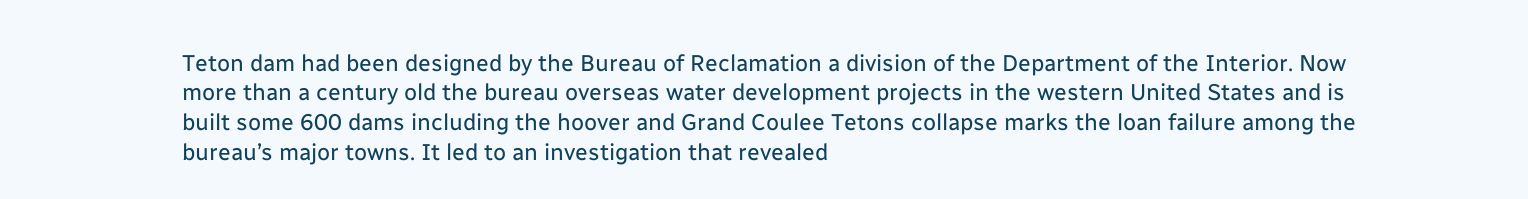Teton dam had been designed by the Bureau of Reclamation a division of the Department of the Interior. Now more than a century old the bureau overseas water development projects in the western United States and is built some 600 dams including the hoover and Grand Coulee Tetons collapse marks the loan failure among the bureau’s major towns. It led to an investigation that revealed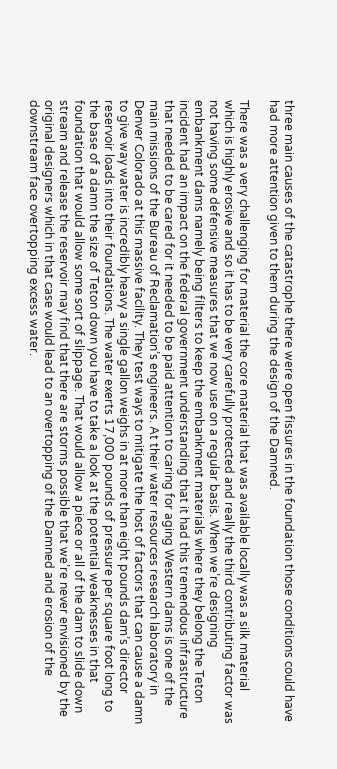three main causes of the catastrophe there were open fissures in the foundation those conditions could have had more attention given to them during the design of the Damned.

There was a very challenging for material the core material that was available locally was a silk material which is highly erosive and so it has to be very carefully protected and really the third contributing factor was not having some defensive measures that we now use on a regular basis. When we’re designing embankment dams namely being filters to keep the embankment materials where they belong the Teton incident had an impact on the federal government understanding that it had this tremendous infrastructure that needed to be cared for it needed to be paid attention to caring for aging Western dams is one of the main missions of the Bureau of Reclamation’s engineers. At their water resources research laboratory in Denver Colorado at this massive facility. They test ways to mitigate the host of factors that can cause a damn to give way water is incredibly heavy a single gallon weighs in at more than eight pounds dam’s director reservoir loads into their foundations. The water exerts 17,000 pounds of pressure per square foot long to the base of a damn the size of Teton down you have to take a look at the potential weaknesses in that foundation that would allow some sort of slippage. That would allow a piece or all of the dam to slide down stream and release the reservoir may find that there are storms possible that we’re never envisioned by the original designers which in that case would lead to an overtopping of the Damned and erosion of the downstream face overtopping excess water.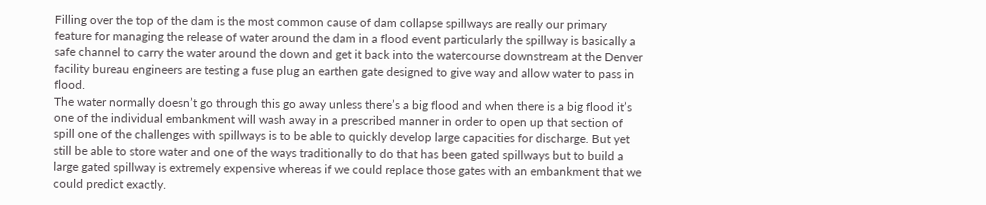Filling over the top of the dam is the most common cause of dam collapse spillways are really our primary feature for managing the release of water around the dam in a flood event particularly the spillway is basically a safe channel to carry the water around the down and get it back into the watercourse downstream at the Denver facility bureau engineers are testing a fuse plug an earthen gate designed to give way and allow water to pass in flood.
The water normally doesn’t go through this go away unless there’s a big flood and when there is a big flood it’s one of the individual embankment will wash away in a prescribed manner in order to open up that section of spill one of the challenges with spillways is to be able to quickly develop large capacities for discharge. But yet still be able to store water and one of the ways traditionally to do that has been gated spillways but to build a large gated spillway is extremely expensive whereas if we could replace those gates with an embankment that we could predict exactly.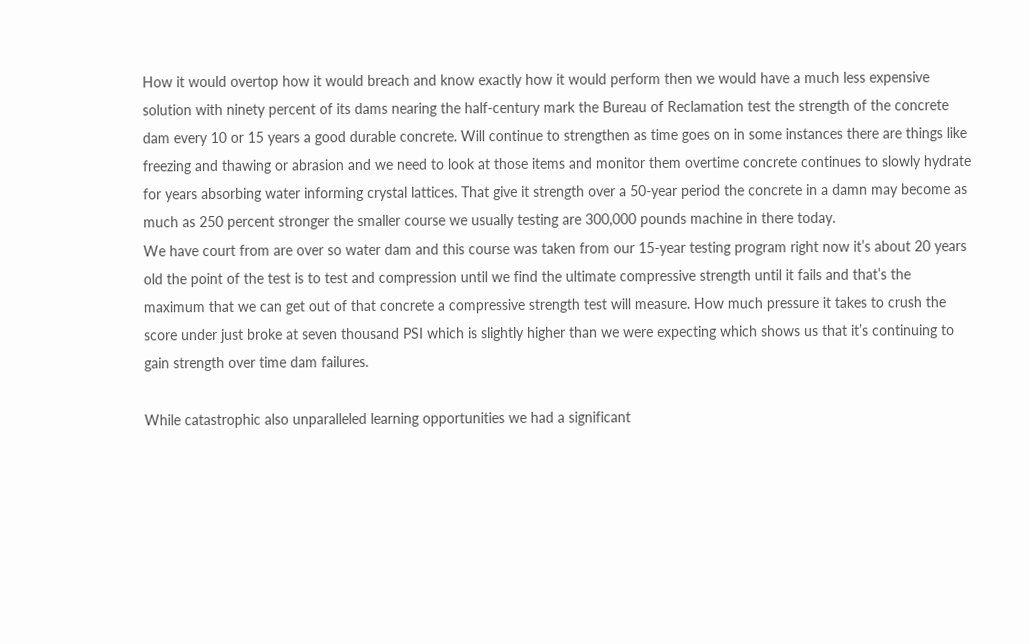How it would overtop how it would breach and know exactly how it would perform then we would have a much less expensive solution with ninety percent of its dams nearing the half-century mark the Bureau of Reclamation test the strength of the concrete dam every 10 or 15 years a good durable concrete. Will continue to strengthen as time goes on in some instances there are things like freezing and thawing or abrasion and we need to look at those items and monitor them overtime concrete continues to slowly hydrate for years absorbing water informing crystal lattices. That give it strength over a 50-year period the concrete in a damn may become as much as 250 percent stronger the smaller course we usually testing are 300,000 pounds machine in there today.
We have court from are over so water dam and this course was taken from our 15-year testing program right now it’s about 20 years old the point of the test is to test and compression until we find the ultimate compressive strength until it fails and that’s the maximum that we can get out of that concrete a compressive strength test will measure. How much pressure it takes to crush the score under just broke at seven thousand PSI which is slightly higher than we were expecting which shows us that it’s continuing to gain strength over time dam failures.

While catastrophic also unparalleled learning opportunities we had a significant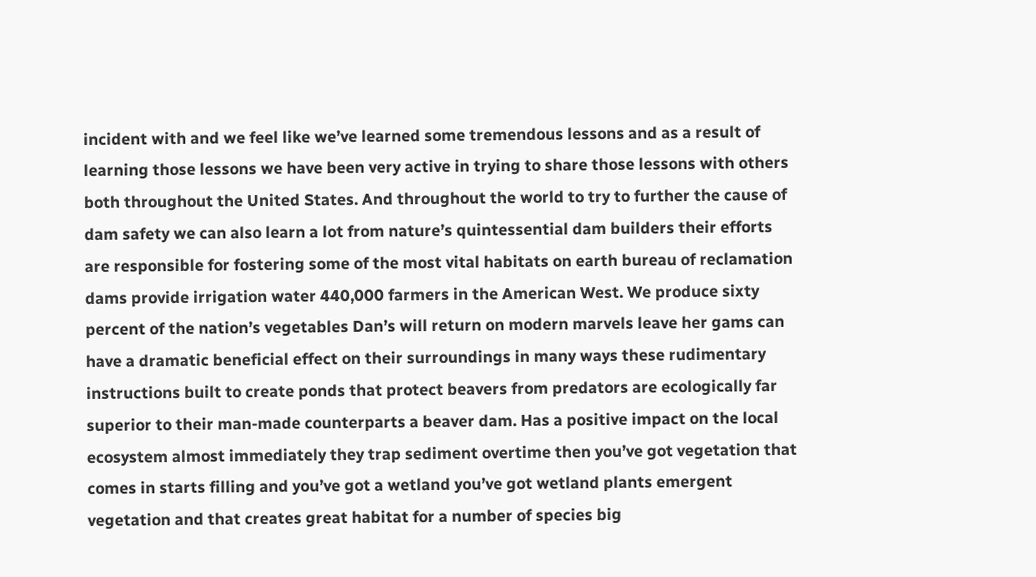incident with and we feel like we’ve learned some tremendous lessons and as a result of learning those lessons we have been very active in trying to share those lessons with others both throughout the United States. And throughout the world to try to further the cause of dam safety we can also learn a lot from nature’s quintessential dam builders their efforts are responsible for fostering some of the most vital habitats on earth bureau of reclamation dams provide irrigation water 440,000 farmers in the American West. We produce sixty percent of the nation’s vegetables Dan’s will return on modern marvels leave her gams can have a dramatic beneficial effect on their surroundings in many ways these rudimentary instructions built to create ponds that protect beavers from predators are ecologically far superior to their man-made counterparts a beaver dam. Has a positive impact on the local ecosystem almost immediately they trap sediment overtime then you’ve got vegetation that comes in starts filling and you’ve got a wetland you’ve got wetland plants emergent vegetation and that creates great habitat for a number of species big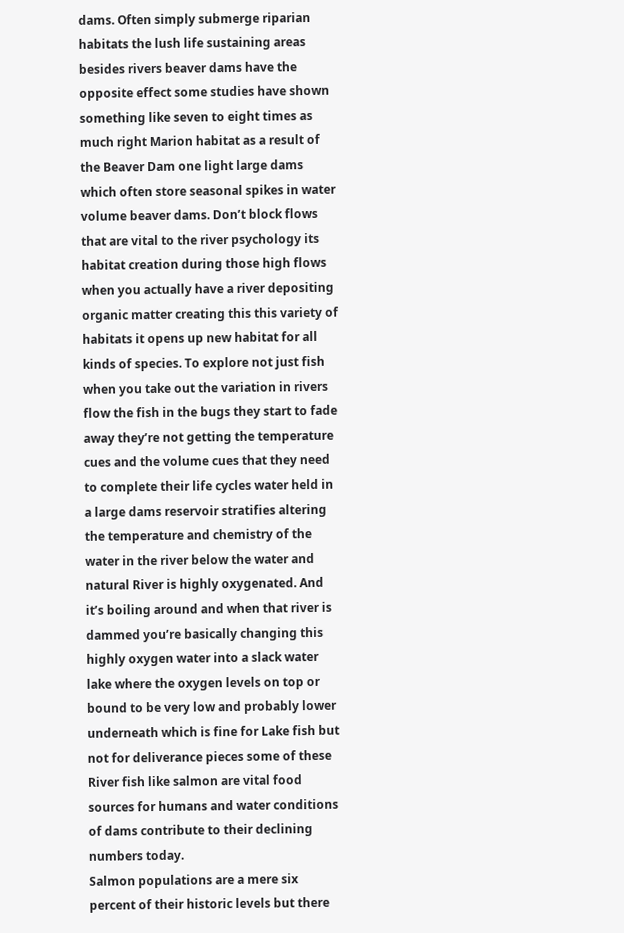dams. Often simply submerge riparian habitats the lush life sustaining areas besides rivers beaver dams have the opposite effect some studies have shown something like seven to eight times as much right Marion habitat as a result of the Beaver Dam one light large dams which often store seasonal spikes in water volume beaver dams. Don’t block flows that are vital to the river psychology its habitat creation during those high flows when you actually have a river depositing organic matter creating this this variety of habitats it opens up new habitat for all kinds of species. To explore not just fish when you take out the variation in rivers flow the fish in the bugs they start to fade away they’re not getting the temperature cues and the volume cues that they need to complete their life cycles water held in a large dams reservoir stratifies altering the temperature and chemistry of the water in the river below the water and natural River is highly oxygenated. And it’s boiling around and when that river is dammed you’re basically changing this highly oxygen water into a slack water lake where the oxygen levels on top or bound to be very low and probably lower underneath which is fine for Lake fish but not for deliverance pieces some of these River fish like salmon are vital food sources for humans and water conditions of dams contribute to their declining numbers today.
Salmon populations are a mere six percent of their historic levels but there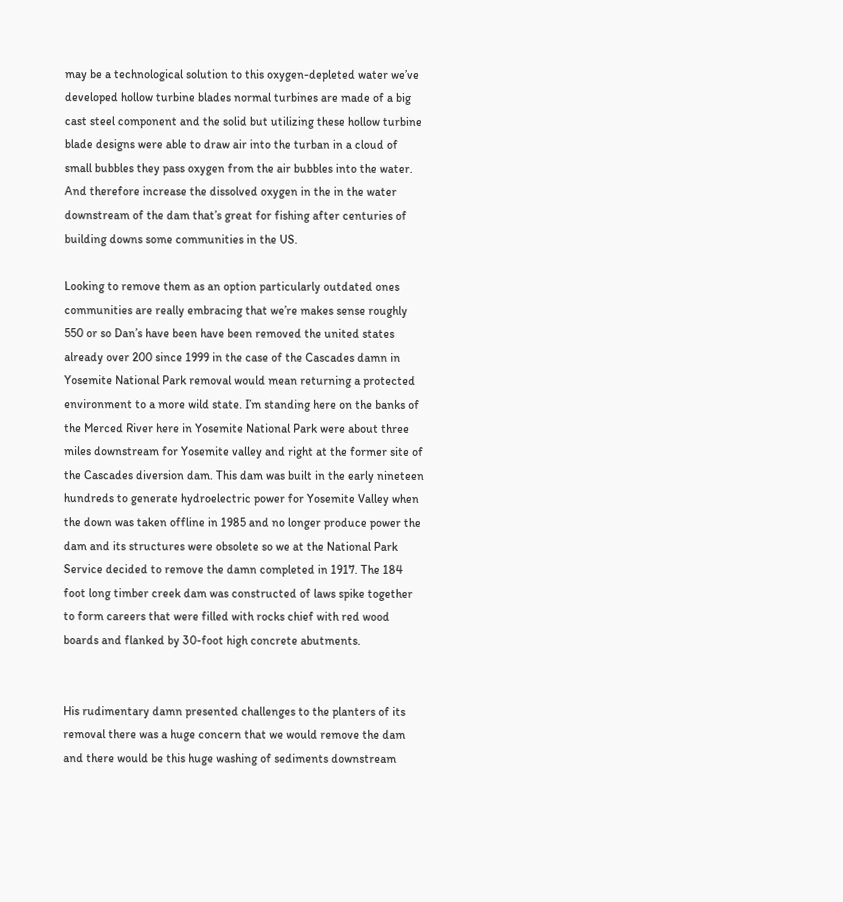may be a technological solution to this oxygen-depleted water we’ve developed hollow turbine blades normal turbines are made of a big cast steel component and the solid but utilizing these hollow turbine blade designs were able to draw air into the turban in a cloud of small bubbles they pass oxygen from the air bubbles into the water. And therefore increase the dissolved oxygen in the in the water downstream of the dam that’s great for fishing after centuries of building downs some communities in the US.

Looking to remove them as an option particularly outdated ones communities are really embracing that we’re makes sense roughly 550 or so Dan’s have been have been removed the united states already over 200 since 1999 in the case of the Cascades damn in Yosemite National Park removal would mean returning a protected environment to a more wild state. I’m standing here on the banks of the Merced River here in Yosemite National Park were about three miles downstream for Yosemite valley and right at the former site of the Cascades diversion dam. This dam was built in the early nineteen hundreds to generate hydroelectric power for Yosemite Valley when the down was taken offline in 1985 and no longer produce power the dam and its structures were obsolete so we at the National Park Service decided to remove the damn completed in 1917. The 184 foot long timber creek dam was constructed of laws spike together to form careers that were filled with rocks chief with red wood boards and flanked by 30-foot high concrete abutments.


His rudimentary damn presented challenges to the planters of its removal there was a huge concern that we would remove the dam and there would be this huge washing of sediments downstream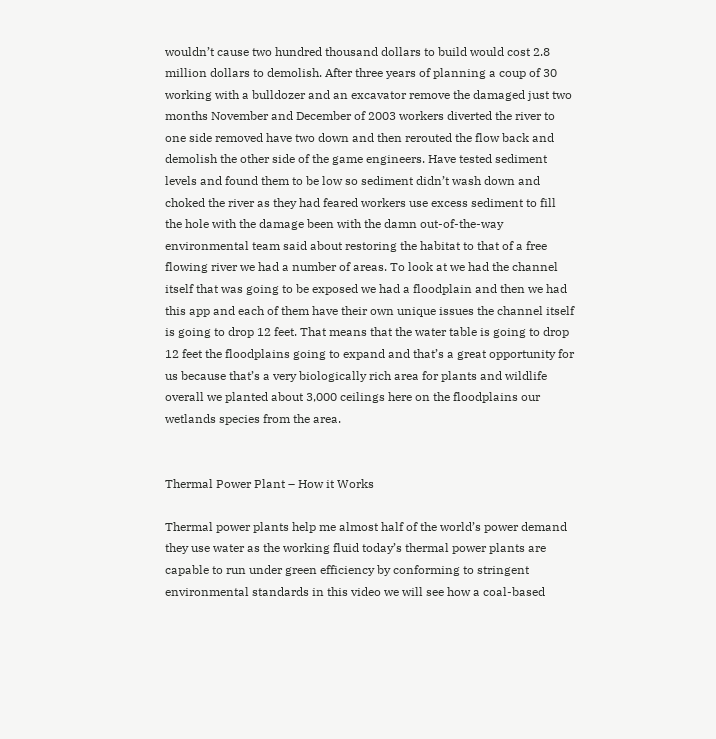wouldn’t cause two hundred thousand dollars to build would cost 2.8 million dollars to demolish. After three years of planning a coup of 30 working with a bulldozer and an excavator remove the damaged just two months November and December of 2003 workers diverted the river to one side removed have two down and then rerouted the flow back and demolish the other side of the game engineers. Have tested sediment levels and found them to be low so sediment didn’t wash down and choked the river as they had feared workers use excess sediment to fill the hole with the damage been with the damn out-of-the-way environmental team said about restoring the habitat to that of a free flowing river we had a number of areas. To look at we had the channel itself that was going to be exposed we had a floodplain and then we had this app and each of them have their own unique issues the channel itself is going to drop 12 feet. That means that the water table is going to drop 12 feet the floodplains going to expand and that’s a great opportunity for us because that’s a very biologically rich area for plants and wildlife overall we planted about 3,000 ceilings here on the floodplains our wetlands species from the area.


Thermal Power Plant – How it Works

Thermal power plants help me almost half of the world’s power demand they use water as the working fluid today’s thermal power plants are capable to run under green efficiency by conforming to stringent environmental standards in this video we will see how a coal-based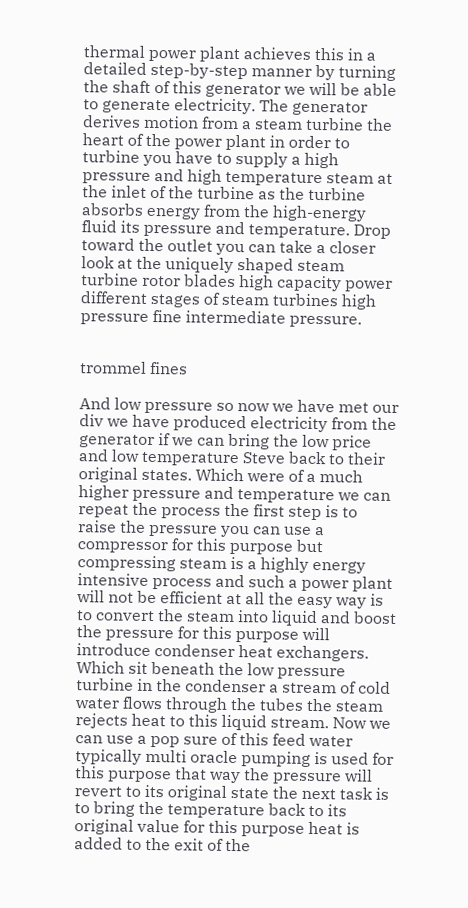thermal power plant achieves this in a detailed step-by-step manner by turning the shaft of this generator we will be able to generate electricity. The generator derives motion from a steam turbine the heart of the power plant in order to turbine you have to supply a high pressure and high temperature steam at the inlet of the turbine as the turbine absorbs energy from the high-energy fluid its pressure and temperature. Drop toward the outlet you can take a closer look at the uniquely shaped steam turbine rotor blades high capacity power different stages of steam turbines high pressure fine intermediate pressure.


trommel fines

And low pressure so now we have met our div we have produced electricity from the generator if we can bring the low price and low temperature Steve back to their original states. Which were of a much higher pressure and temperature we can repeat the process the first step is to raise the pressure you can use a compressor for this purpose but compressing steam is a highly energy intensive process and such a power plant will not be efficient at all the easy way is to convert the steam into liquid and boost the pressure for this purpose will introduce condenser heat exchangers. Which sit beneath the low pressure turbine in the condenser a stream of cold water flows through the tubes the steam rejects heat to this liquid stream. Now we can use a pop sure of this feed water typically multi oracle pumping is used for this purpose that way the pressure will revert to its original state the next task is to bring the temperature back to its original value for this purpose heat is added to the exit of the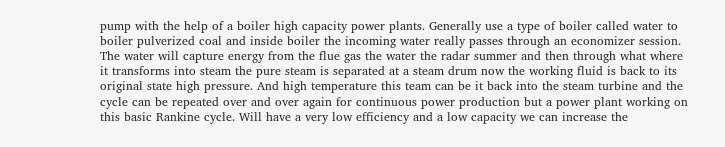pump with the help of a boiler high capacity power plants. Generally use a type of boiler called water to boiler pulverized coal and inside boiler the incoming water really passes through an economizer session. The water will capture energy from the flue gas the water the radar summer and then through what where it transforms into steam the pure steam is separated at a steam drum now the working fluid is back to its original state high pressure. And high temperature this team can be it back into the steam turbine and the cycle can be repeated over and over again for continuous power production but a power plant working on this basic Rankine cycle. Will have a very low efficiency and a low capacity we can increase the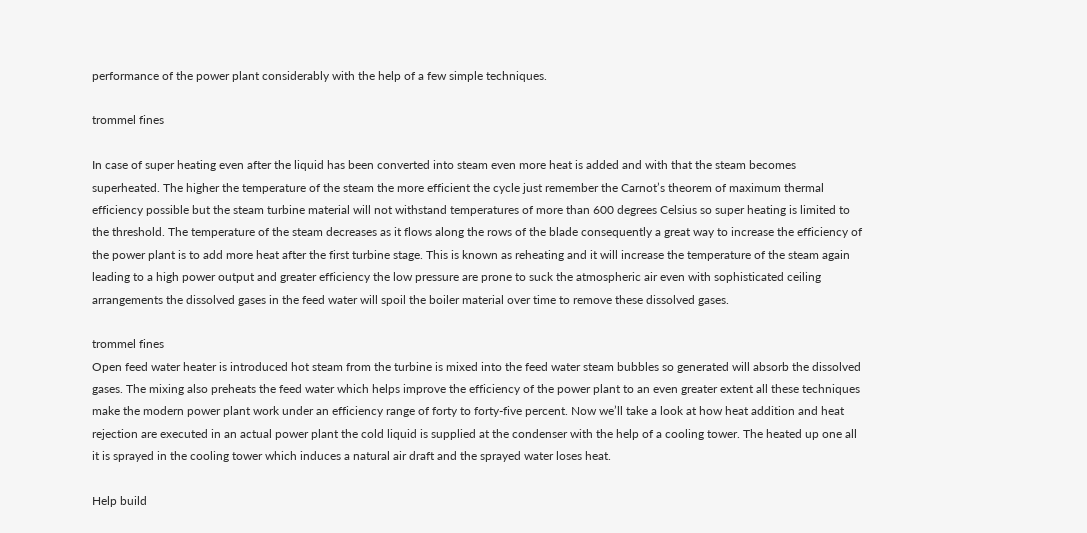performance of the power plant considerably with the help of a few simple techniques.

trommel fines

In case of super heating even after the liquid has been converted into steam even more heat is added and with that the steam becomes superheated. The higher the temperature of the steam the more efficient the cycle just remember the Carnot’s theorem of maximum thermal efficiency possible but the steam turbine material will not withstand temperatures of more than 600 degrees Celsius so super heating is limited to the threshold. The temperature of the steam decreases as it flows along the rows of the blade consequently a great way to increase the efficiency of the power plant is to add more heat after the first turbine stage. This is known as reheating and it will increase the temperature of the steam again leading to a high power output and greater efficiency the low pressure are prone to suck the atmospheric air even with sophisticated ceiling arrangements the dissolved gases in the feed water will spoil the boiler material over time to remove these dissolved gases.

trommel fines
Open feed water heater is introduced hot steam from the turbine is mixed into the feed water steam bubbles so generated will absorb the dissolved gases. The mixing also preheats the feed water which helps improve the efficiency of the power plant to an even greater extent all these techniques make the modern power plant work under an efficiency range of forty to forty-five percent. Now we’ll take a look at how heat addition and heat rejection are executed in an actual power plant the cold liquid is supplied at the condenser with the help of a cooling tower. The heated up one all it is sprayed in the cooling tower which induces a natural air draft and the sprayed water loses heat.

Help build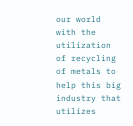our world with the utilization of recycling of metals to help this big industry that utilizes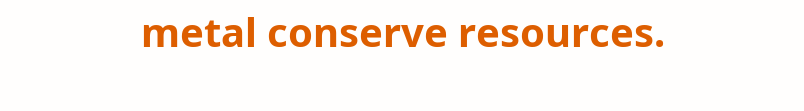metal conserve resources.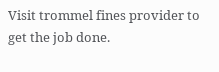Visit trommel fines provider to get the job done.